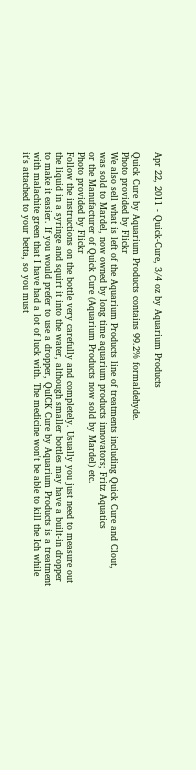Apr 22, 2011 - Quick-Cure, 3/4 oz by Aquarium Products

Quick Cure by Aquarium Products contains 99.2% formaldehyde.
Photo provided by Flickr
We also sell what is left of the Aquarium Products line of treatments including Quick Cure and Clout, was sold to Mardel, now owned by long time aquarium products innovators; Fritz Aquatics
or the Manufacturer of Quick Cure (Aquarium Products now sold by Mardel) etc.
Photo provided by Flickr
Follow the instructions on the bottle very carefully and completely. Usually you just need to measure out the liquid in a syringe and squirt it into the water, although smaller bottles may have a built-in dropper to make it easier. If you would prefer to use a dropper, QuICK Cure by Aquarium Products is a treatment with malachite green that I have had a lot of luck with. The medicine won't be able to kill the Ich while it's attached to your betta, so you must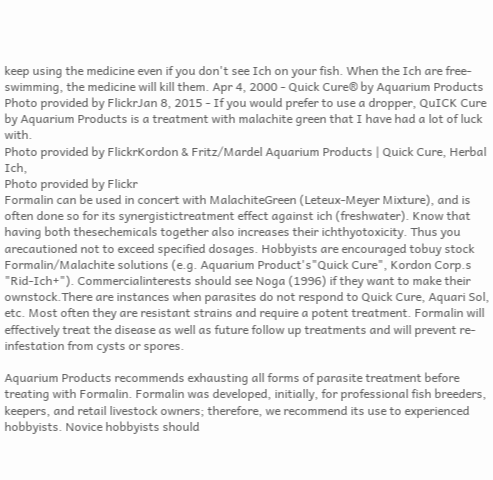keep using the medicine even if you don't see Ich on your fish. When the Ich are free-swimming, the medicine will kill them. Apr 4, 2000 - Quick Cure® by Aquarium Products
Photo provided by FlickrJan 8, 2015 - If you would prefer to use a dropper, QuICK Cure by Aquarium Products is a treatment with malachite green that I have had a lot of luck with.
Photo provided by FlickrKordon & Fritz/Mardel Aquarium Products | Quick Cure, Herbal Ich,
Photo provided by Flickr
Formalin can be used in concert with MalachiteGreen (Leteux-Meyer Mixture), and is often done so for its synergistictreatment effect against ich (freshwater). Know that having both thesechemicals together also increases their ichthyotoxicity. Thus you arecautioned not to exceed specified dosages. Hobbyists are encouraged tobuy stock Formalin/Malachite solutions (e.g. Aquarium Product's"Quick Cure", Kordon Corp.s "Rid-Ich+"). Commercialinterests should see Noga (1996) if they want to make their ownstock.There are instances when parasites do not respond to Quick Cure, Aquari Sol, etc. Most often they are resistant strains and require a potent treatment. Formalin will effectively treat the disease as well as future follow up treatments and will prevent re-infestation from cysts or spores.

Aquarium Products recommends exhausting all forms of parasite treatment before treating with Formalin. Formalin was developed, initially, for professional fish breeders, keepers, and retail livestock owners; therefore, we recommend its use to experienced hobbyists. Novice hobbyists should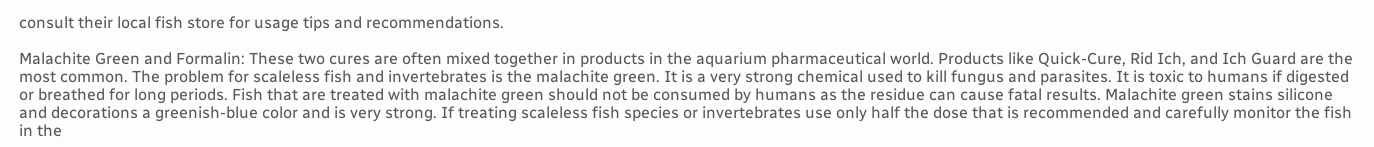consult their local fish store for usage tips and recommendations.

Malachite Green and Formalin: These two cures are often mixed together in products in the aquarium pharmaceutical world. Products like Quick-Cure, Rid Ich, and Ich Guard are the most common. The problem for scaleless fish and invertebrates is the malachite green. It is a very strong chemical used to kill fungus and parasites. It is toxic to humans if digested or breathed for long periods. Fish that are treated with malachite green should not be consumed by humans as the residue can cause fatal results. Malachite green stains silicone and decorations a greenish-blue color and is very strong. If treating scaleless fish species or invertebrates use only half the dose that is recommended and carefully monitor the fish in the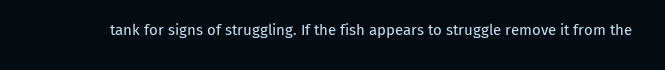tank for signs of struggling. If the fish appears to struggle remove it from the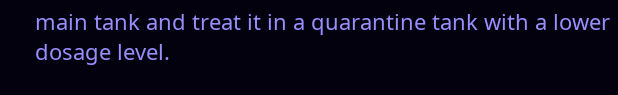main tank and treat it in a quarantine tank with a lower dosage level.